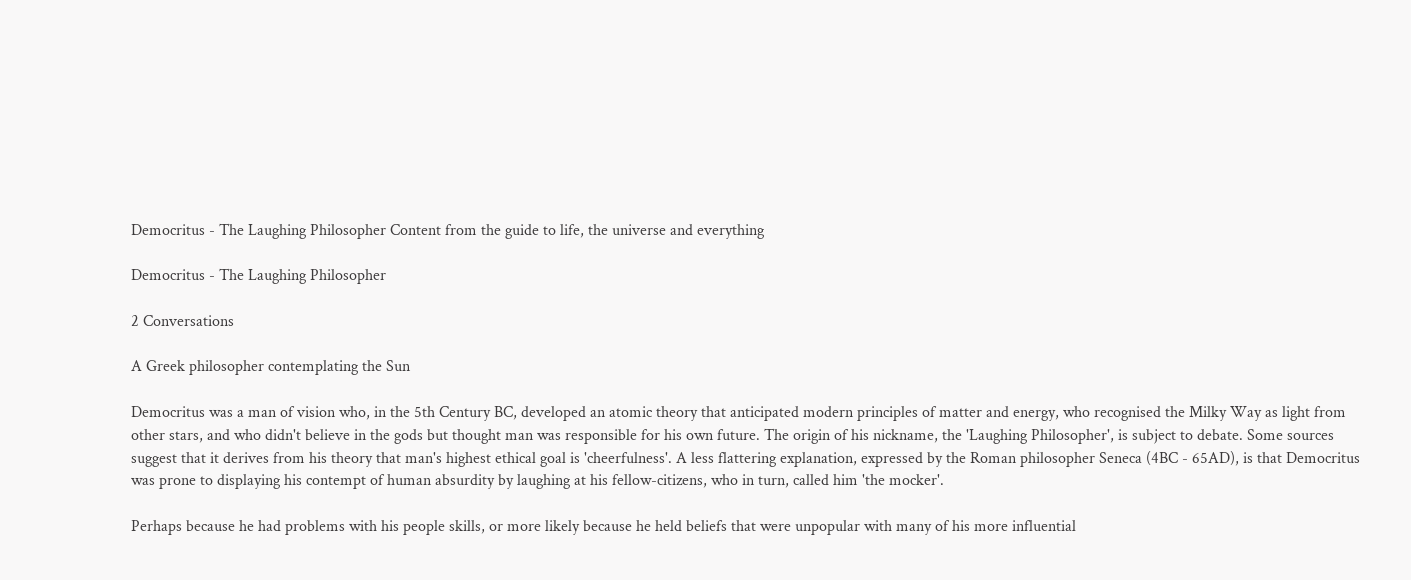Democritus - The Laughing Philosopher Content from the guide to life, the universe and everything

Democritus - The Laughing Philosopher

2 Conversations

A Greek philosopher contemplating the Sun

Democritus was a man of vision who, in the 5th Century BC, developed an atomic theory that anticipated modern principles of matter and energy, who recognised the Milky Way as light from other stars, and who didn't believe in the gods but thought man was responsible for his own future. The origin of his nickname, the 'Laughing Philosopher', is subject to debate. Some sources suggest that it derives from his theory that man's highest ethical goal is 'cheerfulness'. A less flattering explanation, expressed by the Roman philosopher Seneca (4BC - 65AD), is that Democritus was prone to displaying his contempt of human absurdity by laughing at his fellow-citizens, who in turn, called him 'the mocker'.

Perhaps because he had problems with his people skills, or more likely because he held beliefs that were unpopular with many of his more influential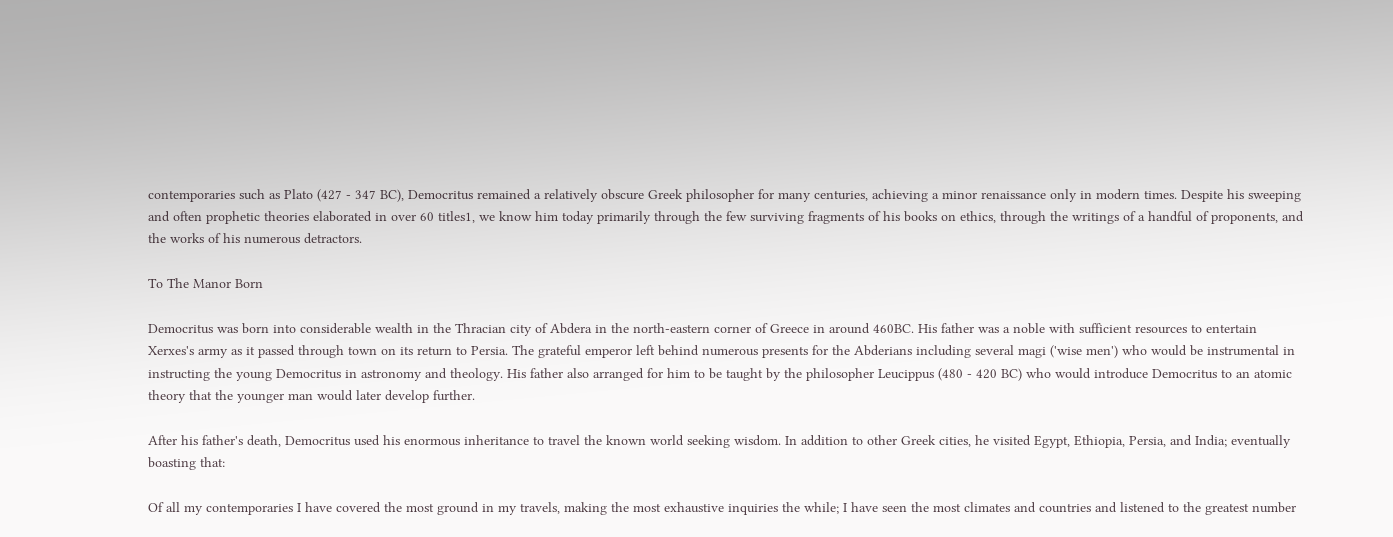contemporaries such as Plato (427 - 347 BC), Democritus remained a relatively obscure Greek philosopher for many centuries, achieving a minor renaissance only in modern times. Despite his sweeping and often prophetic theories elaborated in over 60 titles1, we know him today primarily through the few surviving fragments of his books on ethics, through the writings of a handful of proponents, and the works of his numerous detractors.

To The Manor Born

Democritus was born into considerable wealth in the Thracian city of Abdera in the north-eastern corner of Greece in around 460BC. His father was a noble with sufficient resources to entertain Xerxes's army as it passed through town on its return to Persia. The grateful emperor left behind numerous presents for the Abderians including several magi ('wise men') who would be instrumental in instructing the young Democritus in astronomy and theology. His father also arranged for him to be taught by the philosopher Leucippus (480 - 420 BC) who would introduce Democritus to an atomic theory that the younger man would later develop further.

After his father's death, Democritus used his enormous inheritance to travel the known world seeking wisdom. In addition to other Greek cities, he visited Egypt, Ethiopia, Persia, and India; eventually boasting that:

Of all my contemporaries I have covered the most ground in my travels, making the most exhaustive inquiries the while; I have seen the most climates and countries and listened to the greatest number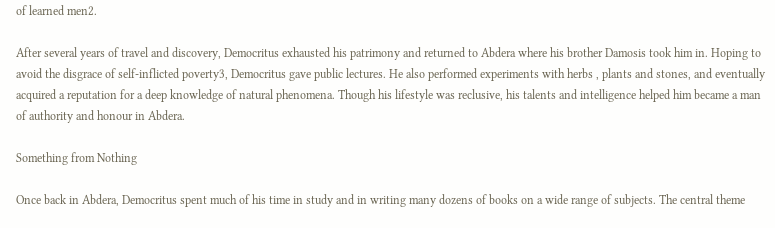of learned men2.

After several years of travel and discovery, Democritus exhausted his patrimony and returned to Abdera where his brother Damosis took him in. Hoping to avoid the disgrace of self-inflicted poverty3, Democritus gave public lectures. He also performed experiments with herbs , plants and stones, and eventually acquired a reputation for a deep knowledge of natural phenomena. Though his lifestyle was reclusive, his talents and intelligence helped him became a man of authority and honour in Abdera.

Something from Nothing

Once back in Abdera, Democritus spent much of his time in study and in writing many dozens of books on a wide range of subjects. The central theme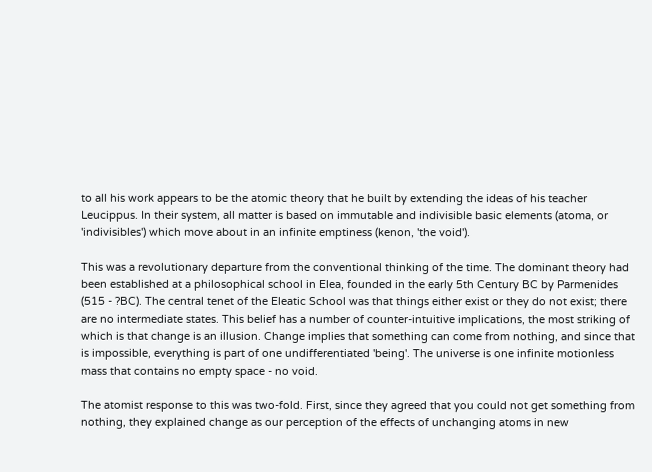to all his work appears to be the atomic theory that he built by extending the ideas of his teacher Leucippus. In their system, all matter is based on immutable and indivisible basic elements (atoma, or 'indivisibles') which move about in an infinite emptiness (kenon, 'the void').

This was a revolutionary departure from the conventional thinking of the time. The dominant theory had been established at a philosophical school in Elea, founded in the early 5th Century BC by Parmenides (515 - ?BC). The central tenet of the Eleatic School was that things either exist or they do not exist; there are no intermediate states. This belief has a number of counter-intuitive implications, the most striking of which is that change is an illusion. Change implies that something can come from nothing, and since that is impossible, everything is part of one undifferentiated 'being'. The universe is one infinite motionless mass that contains no empty space - no void.

The atomist response to this was two-fold. First, since they agreed that you could not get something from nothing, they explained change as our perception of the effects of unchanging atoms in new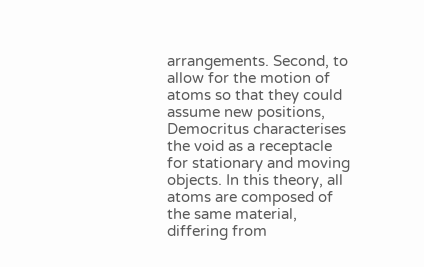arrangements. Second, to allow for the motion of atoms so that they could assume new positions, Democritus characterises the void as a receptacle for stationary and moving objects. In this theory, all atoms are composed of the same material, differing from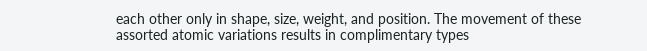each other only in shape, size, weight, and position. The movement of these assorted atomic variations results in complimentary types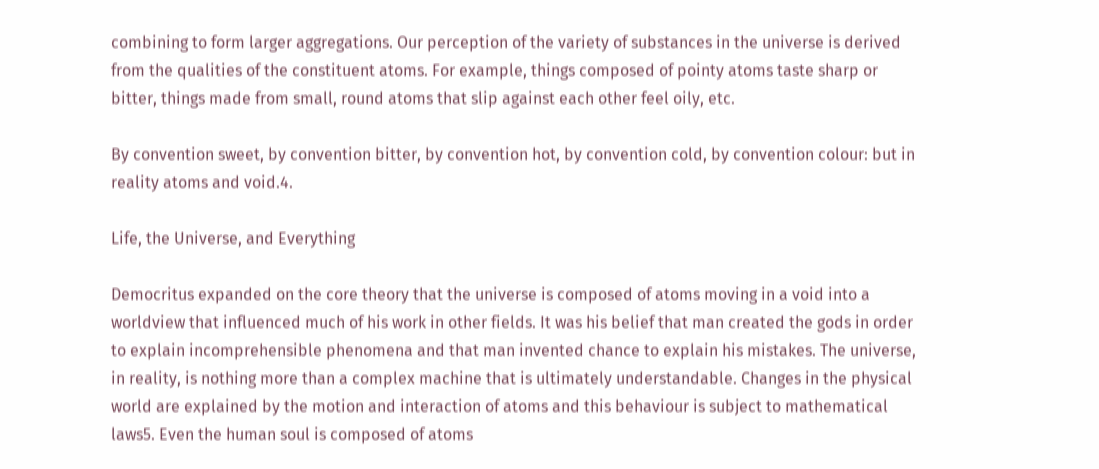combining to form larger aggregations. Our perception of the variety of substances in the universe is derived from the qualities of the constituent atoms. For example, things composed of pointy atoms taste sharp or bitter, things made from small, round atoms that slip against each other feel oily, etc.

By convention sweet, by convention bitter, by convention hot, by convention cold, by convention colour: but in reality atoms and void.4.

Life, the Universe, and Everything

Democritus expanded on the core theory that the universe is composed of atoms moving in a void into a worldview that influenced much of his work in other fields. It was his belief that man created the gods in order to explain incomprehensible phenomena and that man invented chance to explain his mistakes. The universe, in reality, is nothing more than a complex machine that is ultimately understandable. Changes in the physical world are explained by the motion and interaction of atoms and this behaviour is subject to mathematical laws5. Even the human soul is composed of atoms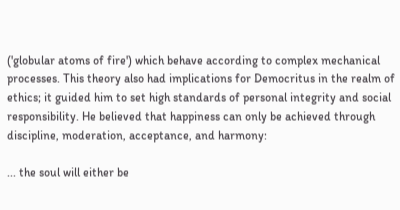('globular atoms of fire') which behave according to complex mechanical processes. This theory also had implications for Democritus in the realm of ethics; it guided him to set high standards of personal integrity and social responsibility. He believed that happiness can only be achieved through discipline, moderation, acceptance, and harmony:

... the soul will either be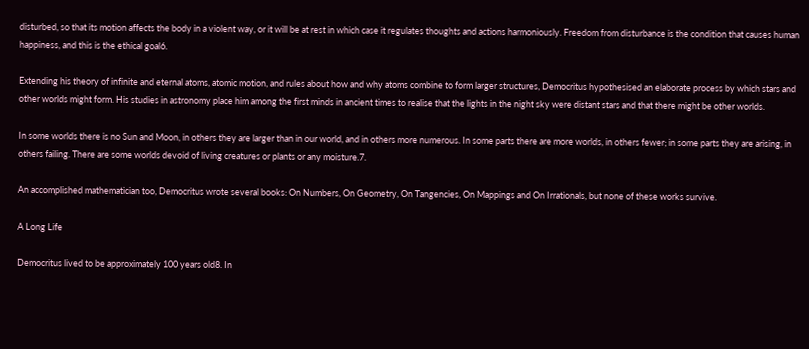disturbed, so that its motion affects the body in a violent way, or it will be at rest in which case it regulates thoughts and actions harmoniously. Freedom from disturbance is the condition that causes human happiness, and this is the ethical goal6.

Extending his theory of infinite and eternal atoms, atomic motion, and rules about how and why atoms combine to form larger structures, Democritus hypothesised an elaborate process by which stars and other worlds might form. His studies in astronomy place him among the first minds in ancient times to realise that the lights in the night sky were distant stars and that there might be other worlds.

In some worlds there is no Sun and Moon, in others they are larger than in our world, and in others more numerous. In some parts there are more worlds, in others fewer; in some parts they are arising, in others failing. There are some worlds devoid of living creatures or plants or any moisture.7.

An accomplished mathematician too, Democritus wrote several books: On Numbers, On Geometry, On Tangencies, On Mappings and On Irrationals, but none of these works survive.

A Long Life

Democritus lived to be approximately 100 years old8. In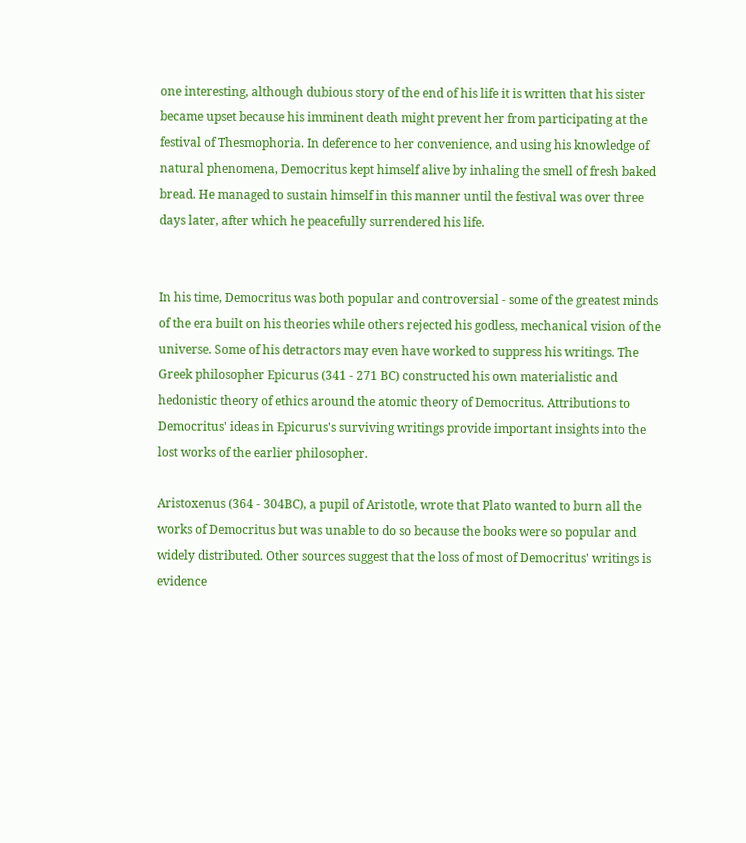one interesting, although dubious story of the end of his life it is written that his sister became upset because his imminent death might prevent her from participating at the festival of Thesmophoria. In deference to her convenience, and using his knowledge of natural phenomena, Democritus kept himself alive by inhaling the smell of fresh baked bread. He managed to sustain himself in this manner until the festival was over three days later, after which he peacefully surrendered his life.


In his time, Democritus was both popular and controversial - some of the greatest minds of the era built on his theories while others rejected his godless, mechanical vision of the universe. Some of his detractors may even have worked to suppress his writings. The Greek philosopher Epicurus (341 - 271 BC) constructed his own materialistic and hedonistic theory of ethics around the atomic theory of Democritus. Attributions to Democritus' ideas in Epicurus's surviving writings provide important insights into the lost works of the earlier philosopher.

Aristoxenus (364 - 304BC), a pupil of Aristotle, wrote that Plato wanted to burn all the works of Democritus but was unable to do so because the books were so popular and widely distributed. Other sources suggest that the loss of most of Democritus' writings is evidence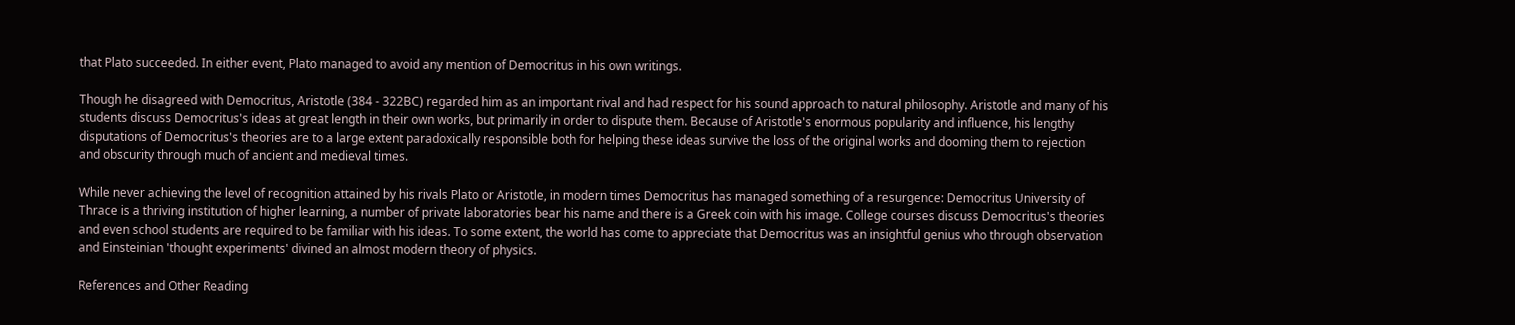that Plato succeeded. In either event, Plato managed to avoid any mention of Democritus in his own writings.

Though he disagreed with Democritus, Aristotle (384 - 322BC) regarded him as an important rival and had respect for his sound approach to natural philosophy. Aristotle and many of his students discuss Democritus's ideas at great length in their own works, but primarily in order to dispute them. Because of Aristotle's enormous popularity and influence, his lengthy disputations of Democritus's theories are to a large extent paradoxically responsible both for helping these ideas survive the loss of the original works and dooming them to rejection and obscurity through much of ancient and medieval times.

While never achieving the level of recognition attained by his rivals Plato or Aristotle, in modern times Democritus has managed something of a resurgence: Democritus University of Thrace is a thriving institution of higher learning, a number of private laboratories bear his name and there is a Greek coin with his image. College courses discuss Democritus's theories and even school students are required to be familiar with his ideas. To some extent, the world has come to appreciate that Democritus was an insightful genius who through observation and Einsteinian 'thought experiments' divined an almost modern theory of physics.

References and Other Reading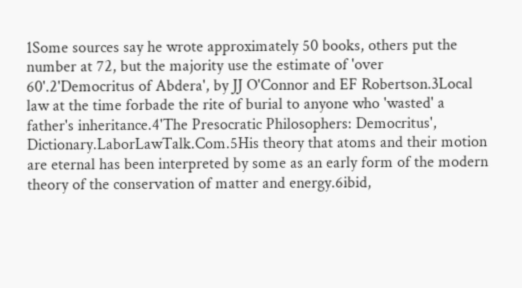1Some sources say he wrote approximately 50 books, others put the number at 72, but the majority use the estimate of 'over 60'.2'Democritus of Abdera', by JJ O'Connor and EF Robertson.3Local law at the time forbade the rite of burial to anyone who 'wasted' a father's inheritance.4'The Presocratic Philosophers: Democritus', Dictionary.LaborLawTalk.Com.5His theory that atoms and their motion are eternal has been interpreted by some as an early form of the modern theory of the conservation of matter and energy.6ibid,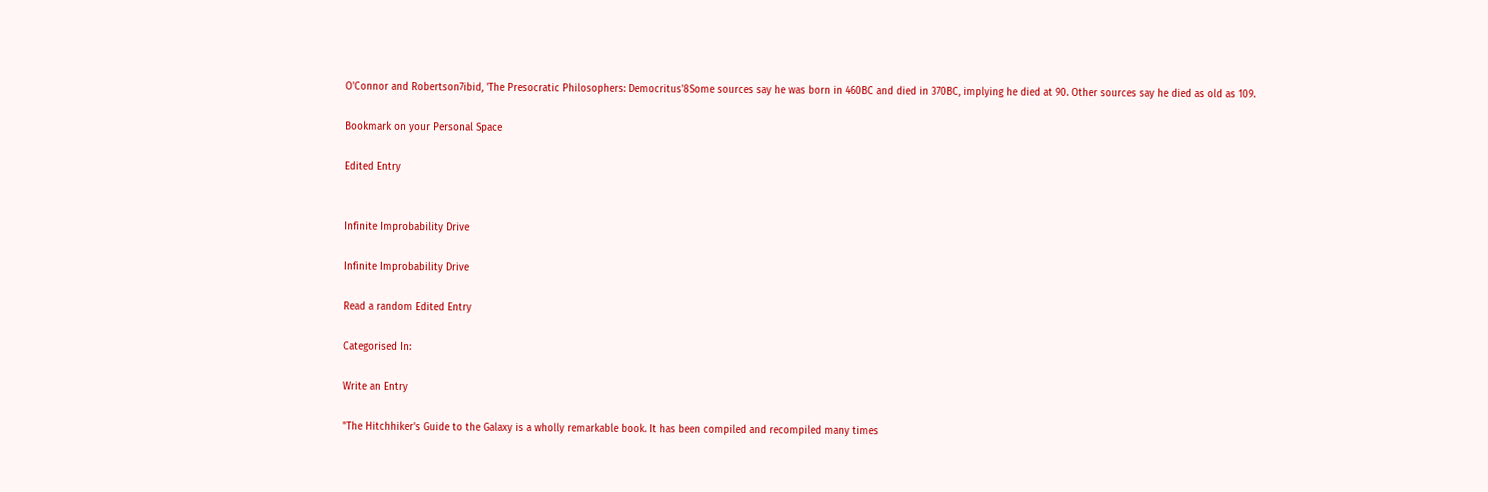O'Connor and Robertson7ibid, 'The Presocratic Philosophers: Democritus'8Some sources say he was born in 460BC and died in 370BC, implying he died at 90. Other sources say he died as old as 109.

Bookmark on your Personal Space

Edited Entry


Infinite Improbability Drive

Infinite Improbability Drive

Read a random Edited Entry

Categorised In:

Write an Entry

"The Hitchhiker's Guide to the Galaxy is a wholly remarkable book. It has been compiled and recompiled many times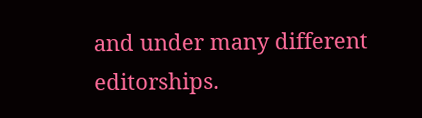and under many different editorships.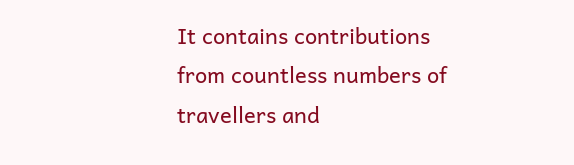It contains contributions from countless numbers of travellers and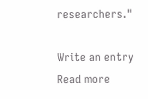researchers."

Write an entry
Read more